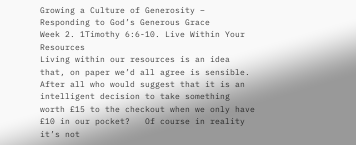Growing a Culture of Generosity – Responding to God’s Generous Grace
Week 2. 1Timothy 6:6-10. Live Within Your Resources
Living within our resources is an idea that, on paper we’d all agree is sensible. After all who would suggest that it is an intelligent decision to take something worth £15 to the checkout when we only have £10 in our pocket?   Of course in reality it’s not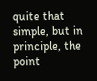quite that simple, but in principle, the point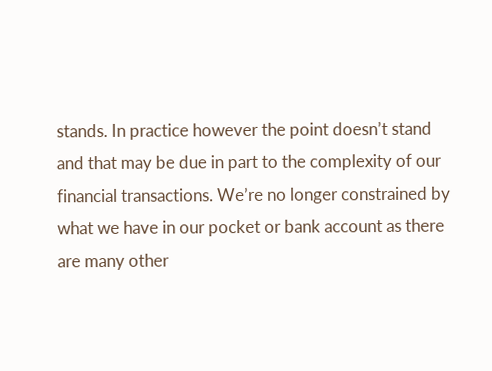stands. In practice however the point doesn’t stand and that may be due in part to the complexity of our financial transactions. We’re no longer constrained by what we have in our pocket or bank account as there are many other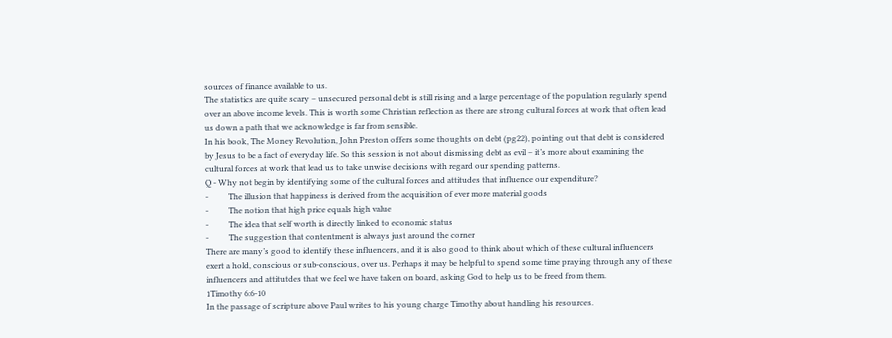sources of finance available to us.
The statistics are quite scary – unsecured personal debt is still rising and a large percentage of the population regularly spend over an above income levels. This is worth some Christian reflection as there are strong cultural forces at work that often lead us down a path that we acknowledge is far from sensible.
In his book, The Money Revolution, John Preston offers some thoughts on debt (pg22), pointing out that debt is considered by Jesus to be a fact of everyday life. So this session is not about dismissing debt as evil – it’s more about examining the cultural forces at work that lead us to take unwise decisions with regard our spending patterns.
Q - Why not begin by identifying some of the cultural forces and attitudes that influence our expenditure?
-          The illusion that happiness is derived from the acquisition of ever more material goods
-          The notion that high price equals high value
-          The idea that self worth is directly linked to economic status
-          The suggestion that contentment is always just around the corner
There are many’s good to identify these influencers, and it is also good to think about which of these cultural influencers exert a hold, conscious or sub-conscious, over us. Perhaps it may be helpful to spend some time praying through any of these influencers and attitutdes that we feel we have taken on board, asking God to help us to be freed from them.
1Timothy 6:6-10
In the passage of scripture above Paul writes to his young charge Timothy about handling his resources.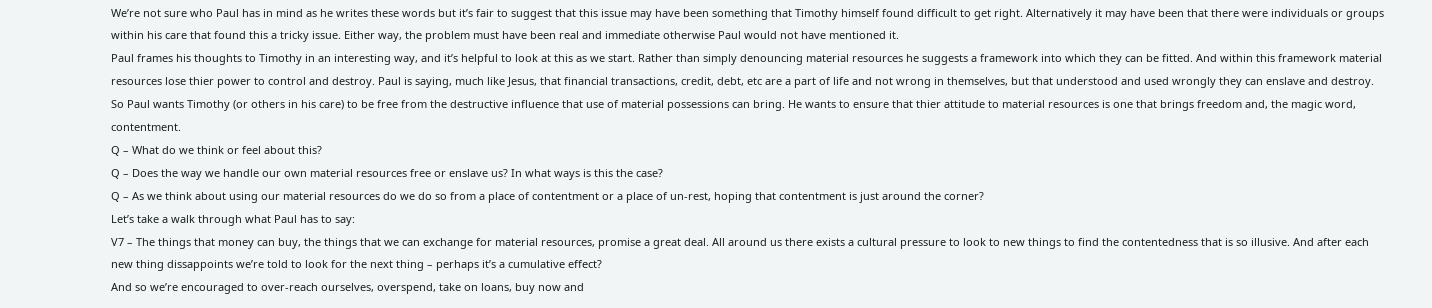We’re not sure who Paul has in mind as he writes these words but it’s fair to suggest that this issue may have been something that Timothy himself found difficult to get right. Alternatively it may have been that there were individuals or groups within his care that found this a tricky issue. Either way, the problem must have been real and immediate otherwise Paul would not have mentioned it.
Paul frames his thoughts to Timothy in an interesting way, and it’s helpful to look at this as we start. Rather than simply denouncing material resources he suggests a framework into which they can be fitted. And within this framework material resources lose thier power to control and destroy. Paul is saying, much like Jesus, that financial transactions, credit, debt, etc are a part of life and not wrong in themselves, but that understood and used wrongly they can enslave and destroy.
So Paul wants Timothy (or others in his care) to be free from the destructive influence that use of material possessions can bring. He wants to ensure that thier attitude to material resources is one that brings freedom and, the magic word, contentment.
Q – What do we think or feel about this?
Q – Does the way we handle our own material resources free or enslave us? In what ways is this the case?
Q – As we think about using our material resources do we do so from a place of contentment or a place of un-rest, hoping that contentment is just around the corner?
Let’s take a walk through what Paul has to say:
V7 – The things that money can buy, the things that we can exchange for material resources, promise a great deal. All around us there exists a cultural pressure to look to new things to find the contentedness that is so illusive. And after each new thing dissappoints we’re told to look for the next thing – perhaps it’s a cumulative effect?
And so we’re encouraged to over-reach ourselves, overspend, take on loans, buy now and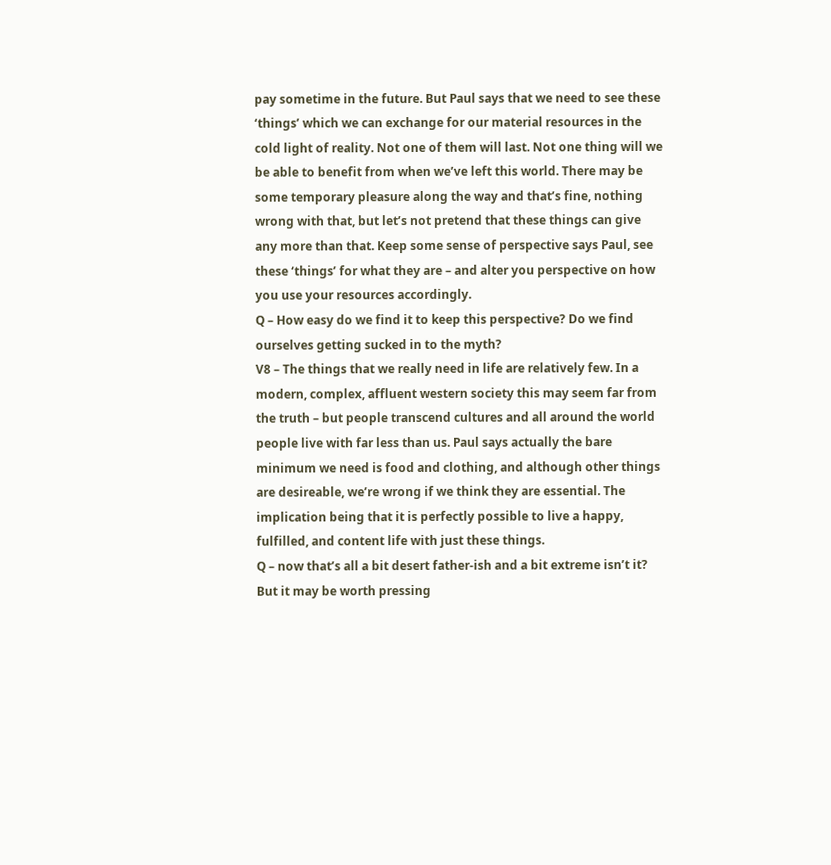pay sometime in the future. But Paul says that we need to see these ‘things’ which we can exchange for our material resources in the cold light of reality. Not one of them will last. Not one thing will we be able to benefit from when we’ve left this world. There may be some temporary pleasure along the way and that’s fine, nothing wrong with that, but let’s not pretend that these things can give any more than that. Keep some sense of perspective says Paul, see these ‘things’ for what they are – and alter you perspective on how you use your resources accordingly.
Q – How easy do we find it to keep this perspective? Do we find ourselves getting sucked in to the myth?
V8 – The things that we really need in life are relatively few. In a modern, complex, affluent western society this may seem far from the truth – but people transcend cultures and all around the world people live with far less than us. Paul says actually the bare minimum we need is food and clothing, and although other things are desireable, we’re wrong if we think they are essential. The implication being that it is perfectly possible to live a happy, fulfilled, and content life with just these things.
Q – now that’s all a bit desert father-ish and a bit extreme isn’t it? But it may be worth pressing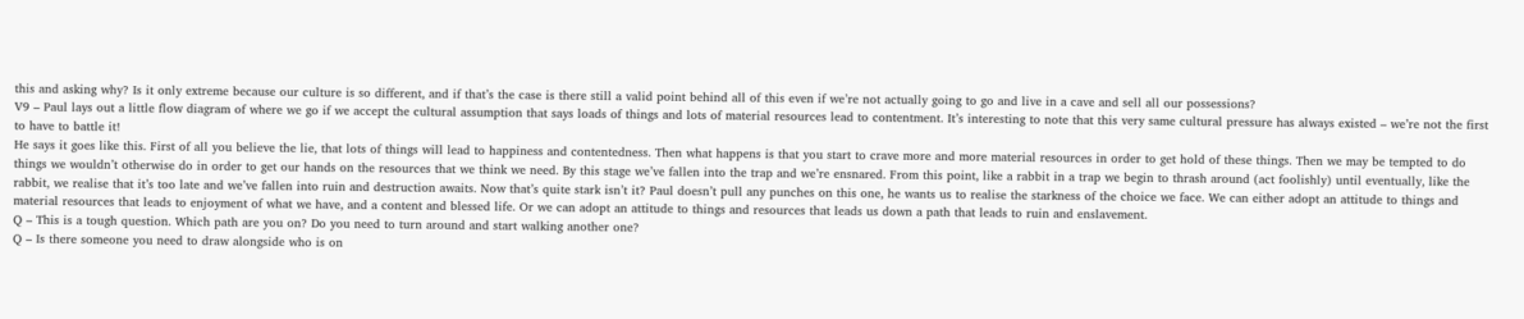this and asking why? Is it only extreme because our culture is so different, and if that’s the case is there still a valid point behind all of this even if we’re not actually going to go and live in a cave and sell all our possessions?
V9 – Paul lays out a little flow diagram of where we go if we accept the cultural assumption that says loads of things and lots of material resources lead to contentment. It’s interesting to note that this very same cultural pressure has always existed – we’re not the first to have to battle it!
He says it goes like this. First of all you believe the lie, that lots of things will lead to happiness and contentedness. Then what happens is that you start to crave more and more material resources in order to get hold of these things. Then we may be tempted to do things we wouldn’t otherwise do in order to get our hands on the resources that we think we need. By this stage we’ve fallen into the trap and we’re ensnared. From this point, like a rabbit in a trap we begin to thrash around (act foolishly) until eventually, like the rabbit, we realise that it’s too late and we’ve fallen into ruin and destruction awaits. Now that’s quite stark isn’t it? Paul doesn’t pull any punches on this one, he wants us to realise the starkness of the choice we face. We can either adopt an attitude to things and material resources that leads to enjoyment of what we have, and a content and blessed life. Or we can adopt an attitude to things and resources that leads us down a path that leads to ruin and enslavement.
Q – This is a tough question. Which path are you on? Do you need to turn around and start walking another one?
Q – Is there someone you need to draw alongside who is on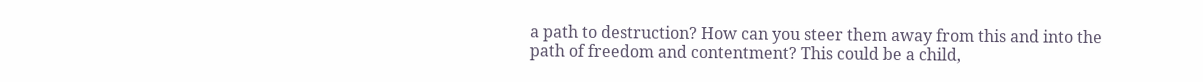a path to destruction? How can you steer them away from this and into the path of freedom and contentment? This could be a child,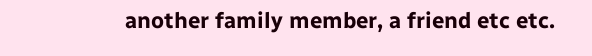another family member, a friend etc etc.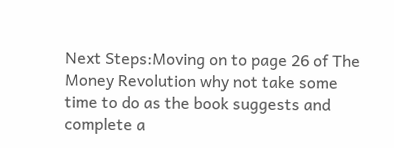Next Steps:Moving on to page 26 of The Money Revolution why not take some time to do as the book suggests and complete a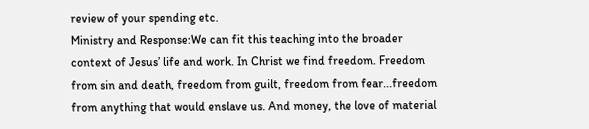review of your spending etc.
Ministry and Response:We can fit this teaching into the broader context of Jesus’ life and work. In Christ we find freedom. Freedom from sin and death, freedom from guilt, freedom from fear...freedom from anything that would enslave us. And money, the love of material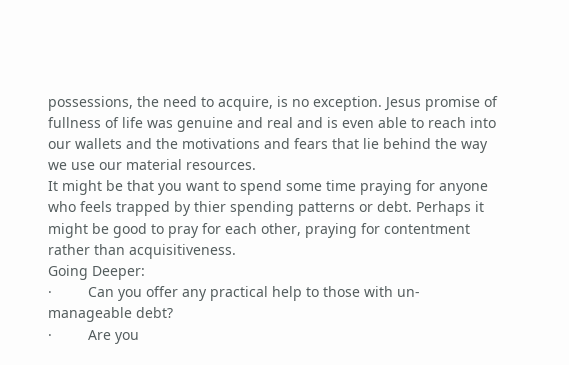possessions, the need to acquire, is no exception. Jesus promise of fullness of life was genuine and real and is even able to reach into our wallets and the motivations and fears that lie behind the way we use our material resources.
It might be that you want to spend some time praying for anyone who feels trapped by thier spending patterns or debt. Perhaps it might be good to pray for each other, praying for contentment rather than acquisitiveness.
Going Deeper:
·         Can you offer any practical help to those with un-manageable debt?
·         Are you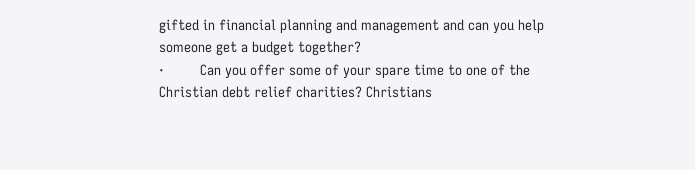gifted in financial planning and management and can you help someone get a budget together?
·         Can you offer some of your spare time to one of the Christian debt relief charities? Christians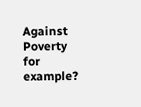Against Poverty for example?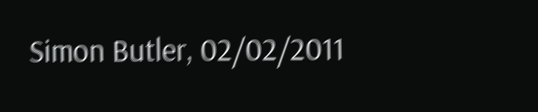Simon Butler, 02/02/2011